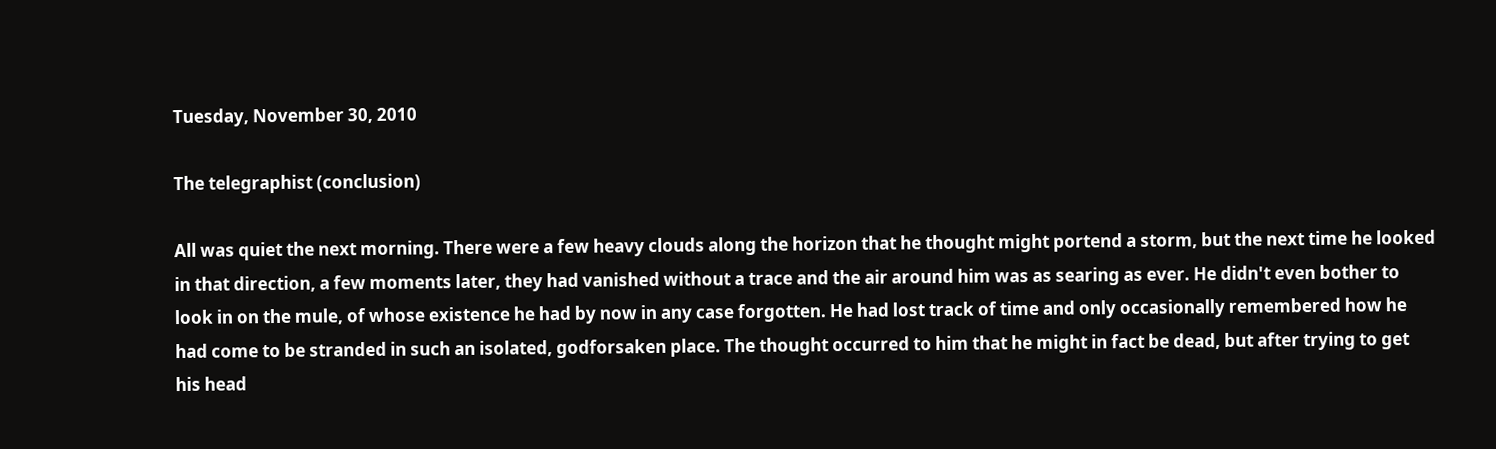Tuesday, November 30, 2010

The telegraphist (conclusion)

All was quiet the next morning. There were a few heavy clouds along the horizon that he thought might portend a storm, but the next time he looked in that direction, a few moments later, they had vanished without a trace and the air around him was as searing as ever. He didn't even bother to look in on the mule, of whose existence he had by now in any case forgotten. He had lost track of time and only occasionally remembered how he had come to be stranded in such an isolated, godforsaken place. The thought occurred to him that he might in fact be dead, but after trying to get his head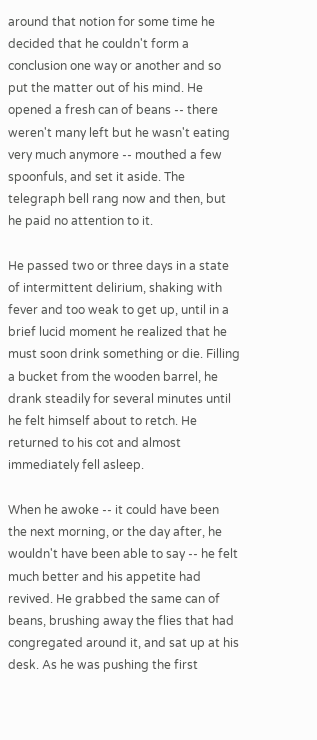around that notion for some time he decided that he couldn't form a conclusion one way or another and so put the matter out of his mind. He opened a fresh can of beans -- there weren't many left but he wasn't eating very much anymore -- mouthed a few spoonfuls, and set it aside. The telegraph bell rang now and then, but he paid no attention to it.

He passed two or three days in a state of intermittent delirium, shaking with fever and too weak to get up, until in a brief lucid moment he realized that he must soon drink something or die. Filling a bucket from the wooden barrel, he drank steadily for several minutes until he felt himself about to retch. He returned to his cot and almost immediately fell asleep.

When he awoke -- it could have been the next morning, or the day after, he wouldn't have been able to say -- he felt much better and his appetite had revived. He grabbed the same can of beans, brushing away the flies that had congregated around it, and sat up at his desk. As he was pushing the first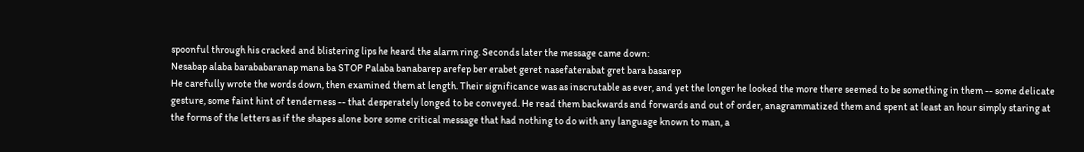spoonful through his cracked and blistering lips he heard the alarm ring. Seconds later the message came down:
Nesabap alaba barababaranap mana ba STOP Palaba banabarep arefep ber erabet geret nasefaterabat gret bara basarep
He carefully wrote the words down, then examined them at length. Their significance was as inscrutable as ever, and yet the longer he looked the more there seemed to be something in them -- some delicate gesture, some faint hint of tenderness -- that desperately longed to be conveyed. He read them backwards and forwards and out of order, anagrammatized them and spent at least an hour simply staring at the forms of the letters as if the shapes alone bore some critical message that had nothing to do with any language known to man, a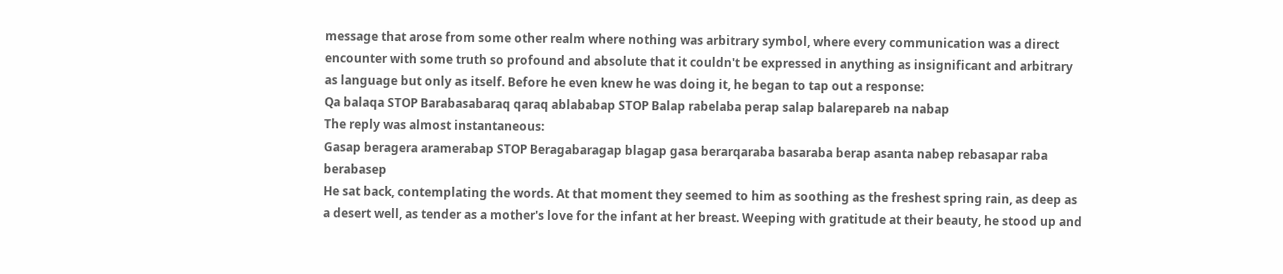message that arose from some other realm where nothing was arbitrary symbol, where every communication was a direct encounter with some truth so profound and absolute that it couldn't be expressed in anything as insignificant and arbitrary as language but only as itself. Before he even knew he was doing it, he began to tap out a response:
Qa balaqa STOP Barabasabaraq qaraq ablababap STOP Balap rabelaba perap salap balarepareb na nabap
The reply was almost instantaneous:
Gasap beragera aramerabap STOP Beragabaragap blagap gasa berarqaraba basaraba berap asanta nabep rebasapar raba berabasep
He sat back, contemplating the words. At that moment they seemed to him as soothing as the freshest spring rain, as deep as a desert well, as tender as a mother's love for the infant at her breast. Weeping with gratitude at their beauty, he stood up and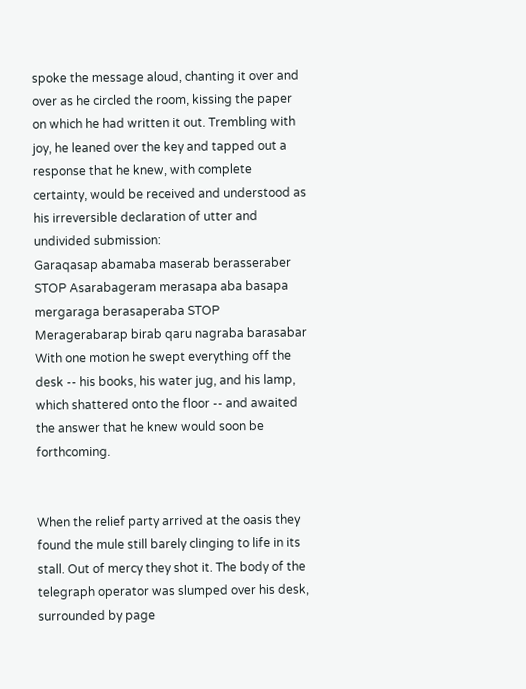spoke the message aloud, chanting it over and over as he circled the room, kissing the paper on which he had written it out. Trembling with joy, he leaned over the key and tapped out a response that he knew, with complete certainty, would be received and understood as his irreversible declaration of utter and undivided submission:
Garaqasap abamaba maserab berasseraber STOP Asarabageram merasapa aba basapa mergaraga berasaperaba STOP Meragerabarap birab qaru nagraba barasabar
With one motion he swept everything off the desk -- his books, his water jug, and his lamp, which shattered onto the floor -- and awaited the answer that he knew would soon be forthcoming.


When the relief party arrived at the oasis they found the mule still barely clinging to life in its stall. Out of mercy they shot it. The body of the telegraph operator was slumped over his desk, surrounded by page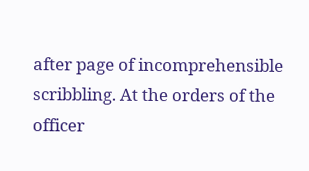after page of incomprehensible scribbling. At the orders of the officer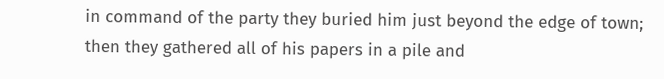in command of the party they buried him just beyond the edge of town; then they gathered all of his papers in a pile and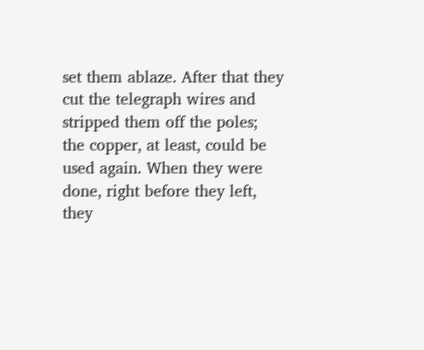set them ablaze. After that they cut the telegraph wires and stripped them off the poles; the copper, at least, could be used again. When they were done, right before they left, they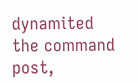dynamited the command post,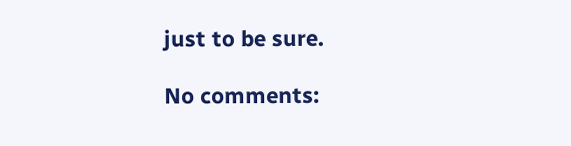just to be sure.

No comments: